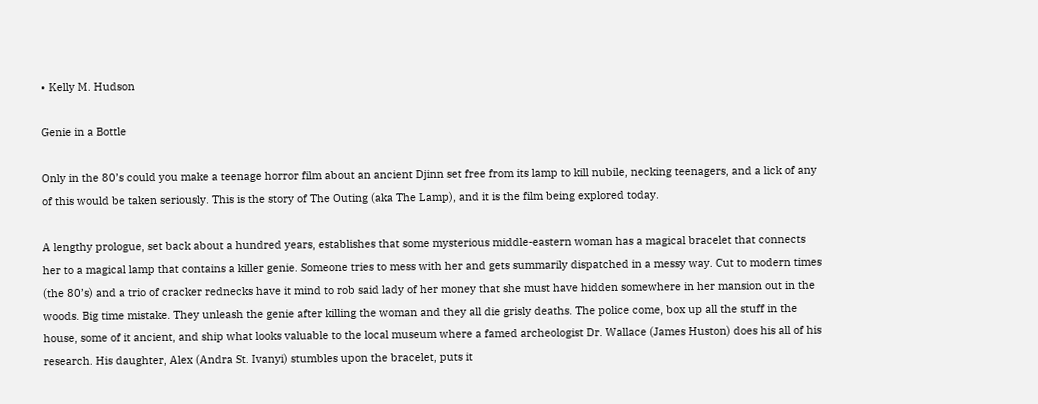• Kelly M. Hudson

Genie in a Bottle

Only in the 80’s could you make a teenage horror film about an ancient Djinn set free from its lamp to kill nubile, necking teenagers, and a lick of any of this would be taken seriously. This is the story of The Outing (aka The Lamp), and it is the film being explored today.

A lengthy prologue, set back about a hundred years, establishes that some mysterious middle-eastern woman has a magical bracelet that connects her to a magical lamp that contains a killer genie. Someone tries to mess with her and gets summarily dispatched in a messy way. Cut to modern times (the 80’s) and a trio of cracker rednecks have it mind to rob said lady of her money that she must have hidden somewhere in her mansion out in the woods. Big time mistake. They unleash the genie after killing the woman and they all die grisly deaths. The police come, box up all the stuff in the house, some of it ancient, and ship what looks valuable to the local museum where a famed archeologist Dr. Wallace (James Huston) does his all of his research. His daughter, Alex (Andra St. Ivanyi) stumbles upon the bracelet, puts it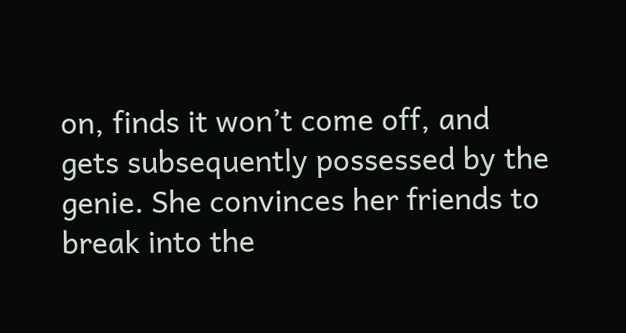on, finds it won’t come off, and gets subsequently possessed by the genie. She convinces her friends to break into the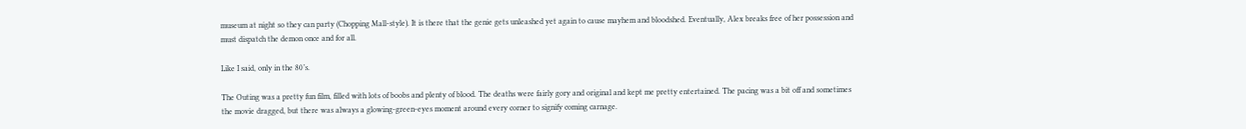museum at night so they can party (Chopping Mall-style). It is there that the genie gets unleashed yet again to cause mayhem and bloodshed. Eventually, Alex breaks free of her possession and must dispatch the demon once and for all.

Like I said, only in the 80’s.

The Outing was a pretty fun film, filled with lots of boobs and plenty of blood. The deaths were fairly gory and original and kept me pretty entertained. The pacing was a bit off and sometimes the movie dragged, but there was always a glowing-green-eyes moment around every corner to signify coming carnage.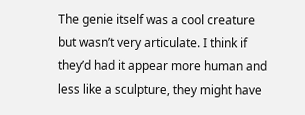The genie itself was a cool creature but wasn’t very articulate. I think if they’d had it appear more human and less like a sculpture, they might have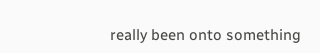really been onto something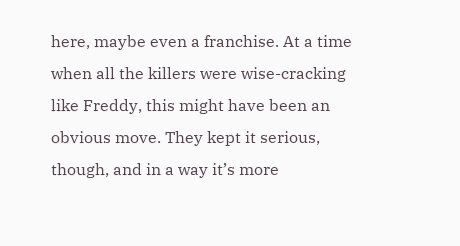here, maybe even a franchise. At a time when all the killers were wise-cracking like Freddy, this might have been an obvious move. They kept it serious, though, and in a way it’s more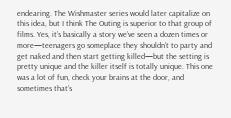endearing. The Wishmaster series would later capitalize on this idea, but I think The Outing is superior to that group of films. Yes, it’s basically a story we’ve seen a dozen times or more—teenagers go someplace they shouldn’t to party and get naked and then start getting killed—but the setting is pretty unique and the killer itself is totally unique. This one was a lot of fun, check your brains at the door, and sometimes that’s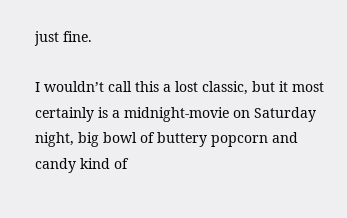just fine.

I wouldn’t call this a lost classic, but it most certainly is a midnight-movie on Saturday night, big bowl of buttery popcorn and candy kind of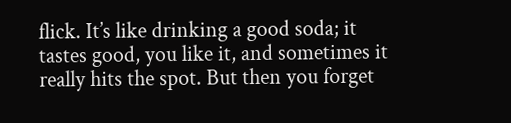flick. It’s like drinking a good soda; it tastes good, you like it, and sometimes it really hits the spot. But then you forget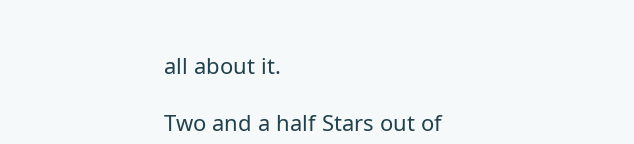all about it.

Two and a half Stars out of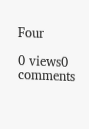Four

0 views0 comments